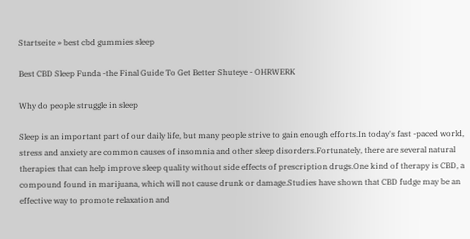Startseite » best cbd gummies sleep

Best CBD Sleep Funda -the Final Guide To Get Better Shuteye - OHRWERK

Why do people struggle in sleep

Sleep is an important part of our daily life, but many people strive to gain enough efforts.In today's fast -paced world, stress and anxiety are common causes of insomnia and other sleep disorders.Fortunately, there are several natural therapies that can help improve sleep quality without side effects of prescription drugs.One kind of therapy is CBD, a compound found in marijuana, which will not cause drunk or damage.Studies have shown that CBD fudge may be an effective way to promote relaxation and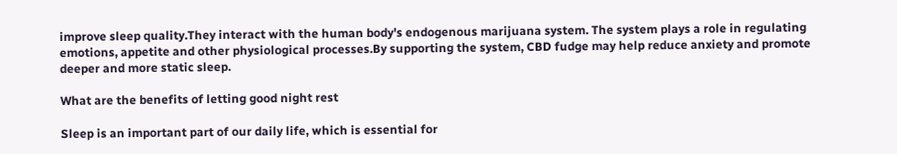improve sleep quality.They interact with the human body's endogenous marijuana system. The system plays a role in regulating emotions, appetite and other physiological processes.By supporting the system, CBD fudge may help reduce anxiety and promote deeper and more static sleep.

What are the benefits of letting good night rest

Sleep is an important part of our daily life, which is essential for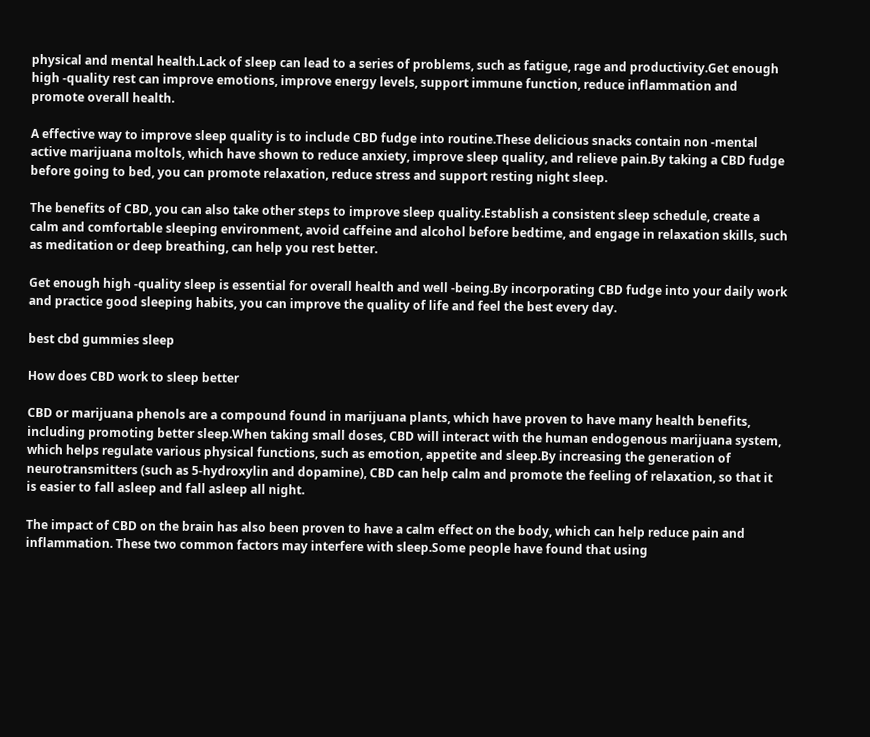physical and mental health.Lack of sleep can lead to a series of problems, such as fatigue, rage and productivity.Get enough high -quality rest can improve emotions, improve energy levels, support immune function, reduce inflammation and promote overall health.

A effective way to improve sleep quality is to include CBD fudge into routine.These delicious snacks contain non -mental active marijuana moltols, which have shown to reduce anxiety, improve sleep quality, and relieve pain.By taking a CBD fudge before going to bed, you can promote relaxation, reduce stress and support resting night sleep.

The benefits of CBD, you can also take other steps to improve sleep quality.Establish a consistent sleep schedule, create a calm and comfortable sleeping environment, avoid caffeine and alcohol before bedtime, and engage in relaxation skills, such as meditation or deep breathing, can help you rest better.

Get enough high -quality sleep is essential for overall health and well -being.By incorporating CBD fudge into your daily work and practice good sleeping habits, you can improve the quality of life and feel the best every day.

best cbd gummies sleep

How does CBD work to sleep better

CBD or marijuana phenols are a compound found in marijuana plants, which have proven to have many health benefits, including promoting better sleep.When taking small doses, CBD will interact with the human endogenous marijuana system, which helps regulate various physical functions, such as emotion, appetite and sleep.By increasing the generation of neurotransmitters (such as 5-hydroxylin and dopamine), CBD can help calm and promote the feeling of relaxation, so that it is easier to fall asleep and fall asleep all night.

The impact of CBD on the brain has also been proven to have a calm effect on the body, which can help reduce pain and inflammation. These two common factors may interfere with sleep.Some people have found that using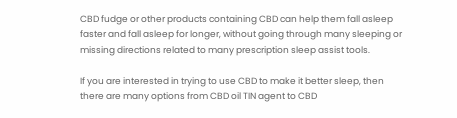CBD fudge or other products containing CBD can help them fall asleep faster and fall asleep for longer, without going through many sleeping or missing directions related to many prescription sleep assist tools.

If you are interested in trying to use CBD to make it better sleep, then there are many options from CBD oil TIN agent to CBD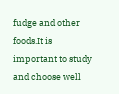fudge and other foods.It is important to study and choose well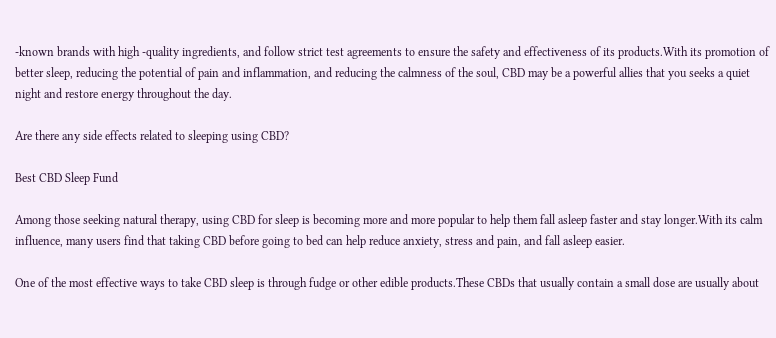-known brands with high -quality ingredients, and follow strict test agreements to ensure the safety and effectiveness of its products.With its promotion of better sleep, reducing the potential of pain and inflammation, and reducing the calmness of the soul, CBD may be a powerful allies that you seeks a quiet night and restore energy throughout the day.

Are there any side effects related to sleeping using CBD?

Best CBD Sleep Fund

Among those seeking natural therapy, using CBD for sleep is becoming more and more popular to help them fall asleep faster and stay longer.With its calm influence, many users find that taking CBD before going to bed can help reduce anxiety, stress and pain, and fall asleep easier.

One of the most effective ways to take CBD sleep is through fudge or other edible products.These CBDs that usually contain a small dose are usually about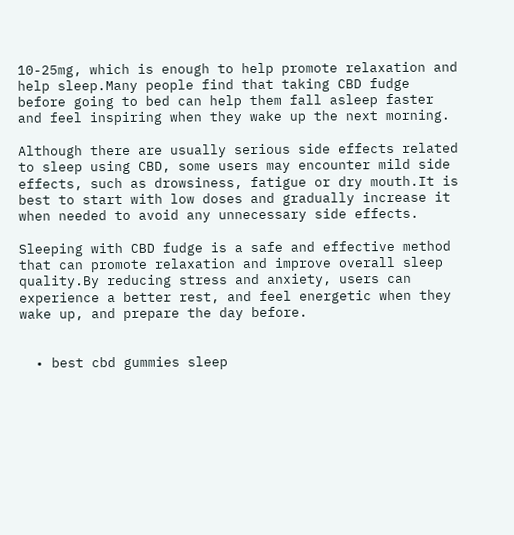10-25mg, which is enough to help promote relaxation and help sleep.Many people find that taking CBD fudge before going to bed can help them fall asleep faster and feel inspiring when they wake up the next morning.

Although there are usually serious side effects related to sleep using CBD, some users may encounter mild side effects, such as drowsiness, fatigue or dry mouth.It is best to start with low doses and gradually increase it when needed to avoid any unnecessary side effects.

Sleeping with CBD fudge is a safe and effective method that can promote relaxation and improve overall sleep quality.By reducing stress and anxiety, users can experience a better rest, and feel energetic when they wake up, and prepare the day before.


  • best cbd gummies sleep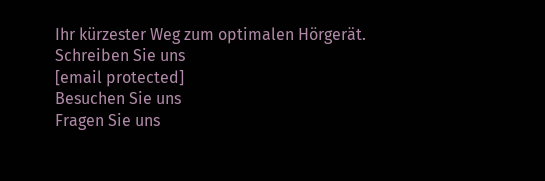Ihr kürzester Weg zum optimalen Hörgerät.
Schreiben Sie uns
[email protected]
Besuchen Sie uns
Fragen Sie uns